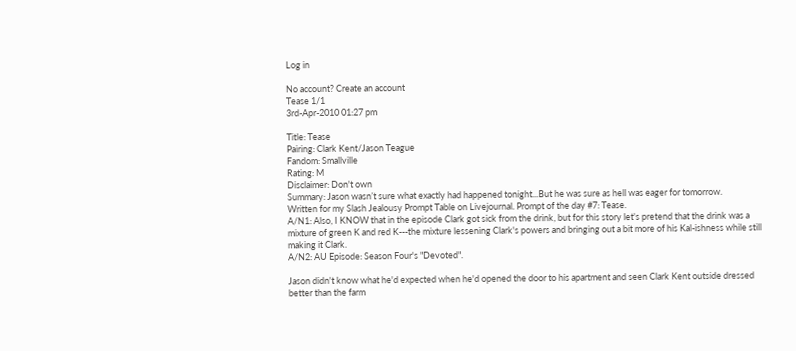Log in

No account? Create an account
Tease 1/1
3rd-Apr-2010 01:27 pm

Title: Tease
Pairing: Clark Kent/Jason Teague
Fandom: Smallville
Rating: M
Disclaimer: Don't own
Summary: Jason wasn’t sure what exactly had happened tonight...But he was sure as hell was eager for tomorrow.
Written for my Slash Jealousy Prompt Table on Livejournal. Prompt of the day #7: Tease.
A/N1: Also, I KNOW that in the episode Clark got sick from the drink, but for this story let's pretend that the drink was a mixture of green K and red K---the mixture lessening Clark's powers and bringing out a bit more of his Kal-ishness while still making it Clark.
A/N2: AU Episode: Season Four's "Devoted".

Jason didn't know what he'd expected when he'd opened the door to his apartment and seen Clark Kent outside dressed better than the farm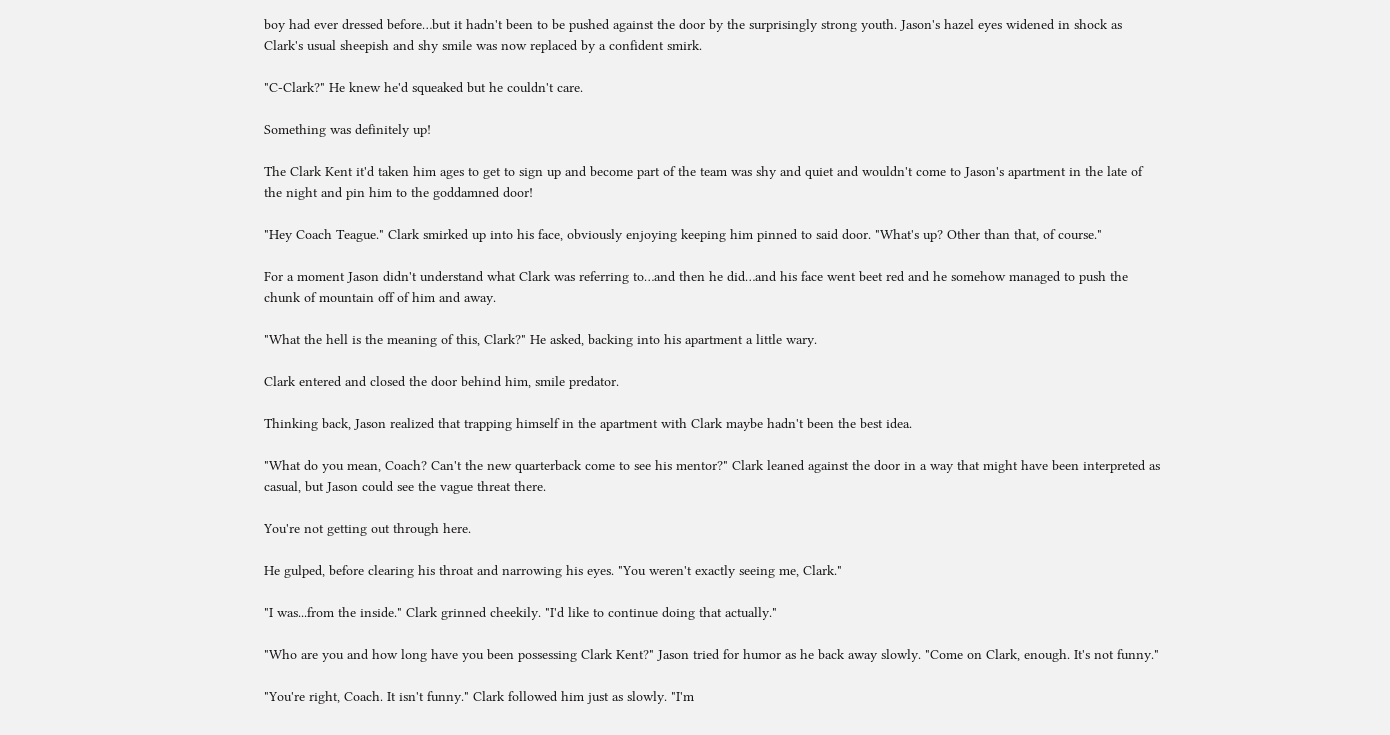boy had ever dressed before…but it hadn't been to be pushed against the door by the surprisingly strong youth. Jason's hazel eyes widened in shock as Clark's usual sheepish and shy smile was now replaced by a confident smirk.

"C-Clark?" He knew he'd squeaked but he couldn't care.

Something was definitely up!

The Clark Kent it'd taken him ages to get to sign up and become part of the team was shy and quiet and wouldn't come to Jason's apartment in the late of the night and pin him to the goddamned door!

"Hey Coach Teague." Clark smirked up into his face, obviously enjoying keeping him pinned to said door. "What's up? Other than that, of course."

For a moment Jason didn't understand what Clark was referring to…and then he did…and his face went beet red and he somehow managed to push the chunk of mountain off of him and away.

"What the hell is the meaning of this, Clark?" He asked, backing into his apartment a little wary.

Clark entered and closed the door behind him, smile predator.

Thinking back, Jason realized that trapping himself in the apartment with Clark maybe hadn't been the best idea.

"What do you mean, Coach? Can't the new quarterback come to see his mentor?" Clark leaned against the door in a way that might have been interpreted as casual, but Jason could see the vague threat there.

You're not getting out through here.

He gulped, before clearing his throat and narrowing his eyes. "You weren't exactly seeing me, Clark."

"I was...from the inside." Clark grinned cheekily. "I'd like to continue doing that actually."

"Who are you and how long have you been possessing Clark Kent?" Jason tried for humor as he back away slowly. "Come on Clark, enough. It's not funny."

"You're right, Coach. It isn't funny." Clark followed him just as slowly. "I'm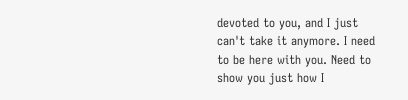devoted to you, and I just can't take it anymore. I need to be here with you. Need to show you just how I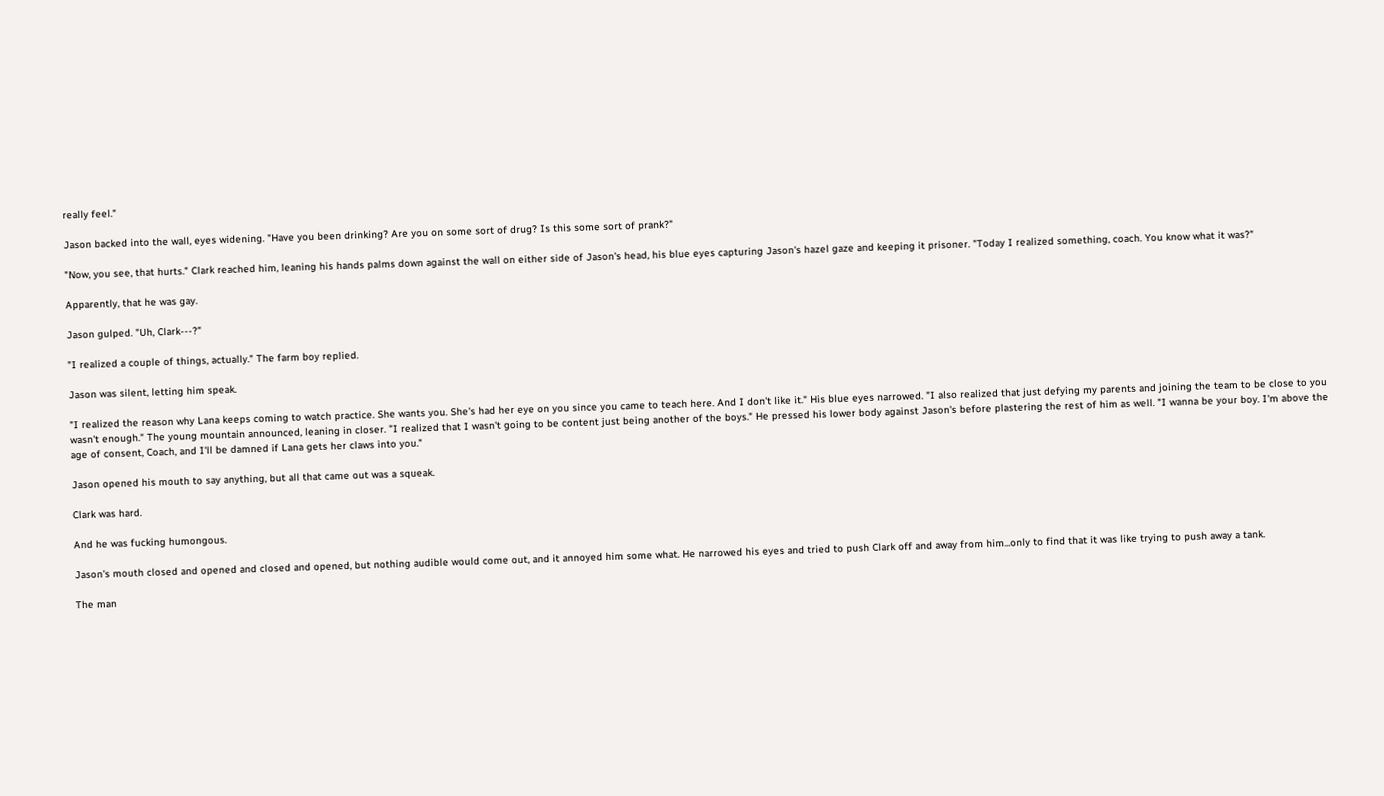really feel."

Jason backed into the wall, eyes widening. "Have you been drinking? Are you on some sort of drug? Is this some sort of prank?"

"Now, you see, that hurts." Clark reached him, leaning his hands palms down against the wall on either side of Jason's head, his blue eyes capturing Jason's hazel gaze and keeping it prisoner. "Today I realized something, coach. You know what it was?"

Apparently, that he was gay.

Jason gulped. "Uh, Clark---?"

"I realized a couple of things, actually." The farm boy replied.

Jason was silent, letting him speak.

"I realized the reason why Lana keeps coming to watch practice. She wants you. She's had her eye on you since you came to teach here. And I don't like it." His blue eyes narrowed. "I also realized that just defying my parents and joining the team to be close to you wasn't enough." The young mountain announced, leaning in closer. "I realized that I wasn't going to be content just being another of the boys." He pressed his lower body against Jason's before plastering the rest of him as well. "I wanna be your boy. I'm above the age of consent, Coach, and I'll be damned if Lana gets her claws into you."

Jason opened his mouth to say anything, but all that came out was a squeak.

Clark was hard.

And he was fucking humongous.

Jason's mouth closed and opened and closed and opened, but nothing audible would come out, and it annoyed him some what. He narrowed his eyes and tried to push Clark off and away from him...only to find that it was like trying to push away a tank.

The man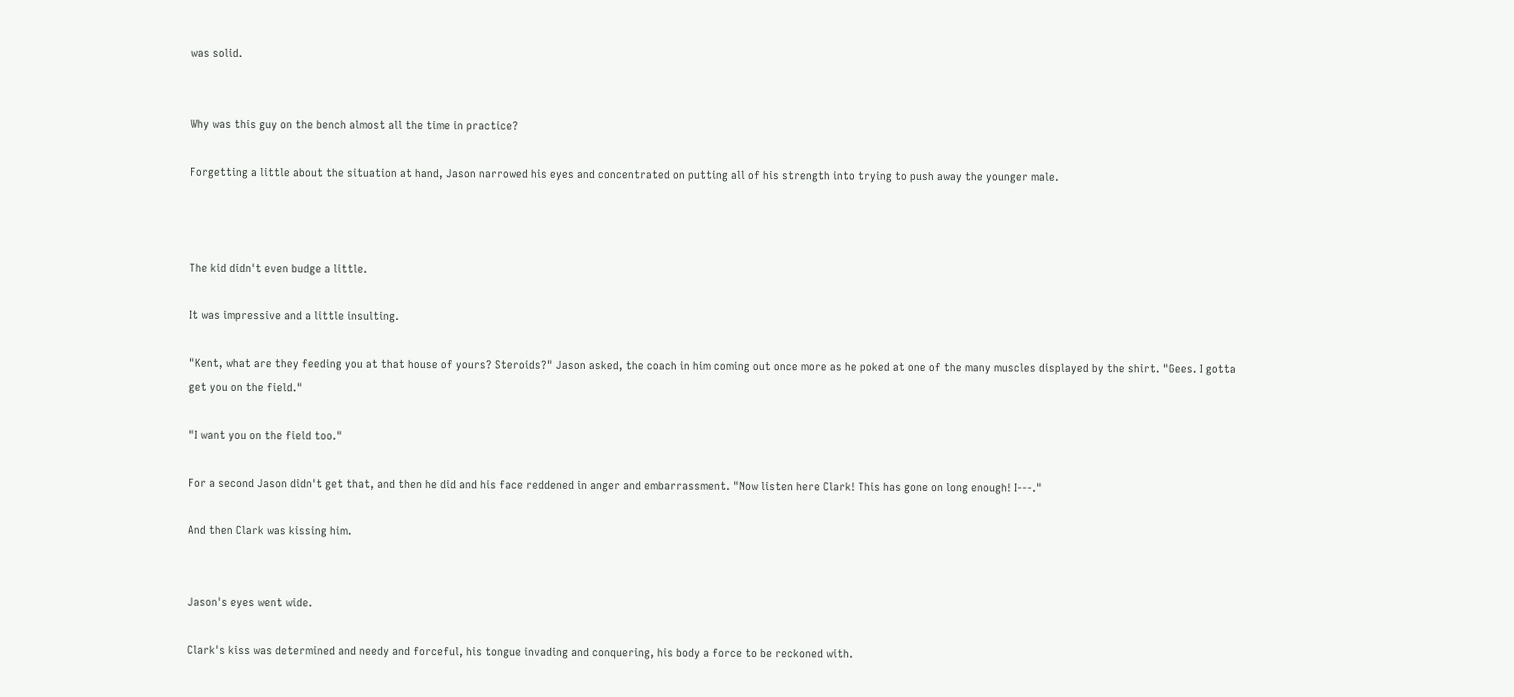was solid.


Why was this guy on the bench almost all the time in practice?

Forgetting a little about the situation at hand, Jason narrowed his eyes and concentrated on putting all of his strength into trying to push away the younger male.



The kid didn't even budge a little.

It was impressive and a little insulting.

"Kent, what are they feeding you at that house of yours? Steroids?" Jason asked, the coach in him coming out once more as he poked at one of the many muscles displayed by the shirt. "Gees. I gotta get you on the field."

"I want you on the field too."

For a second Jason didn't get that, and then he did and his face reddened in anger and embarrassment. "Now listen here Clark! This has gone on long enough! I---."

And then Clark was kissing him.


Jason's eyes went wide.

Clark's kiss was determined and needy and forceful, his tongue invading and conquering, his body a force to be reckoned with.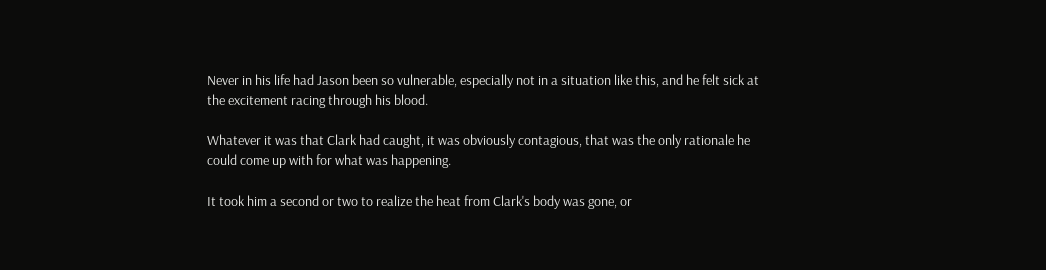Never in his life had Jason been so vulnerable, especially not in a situation like this, and he felt sick at the excitement racing through his blood.

Whatever it was that Clark had caught, it was obviously contagious, that was the only rationale he could come up with for what was happening.

It took him a second or two to realize the heat from Clark's body was gone, or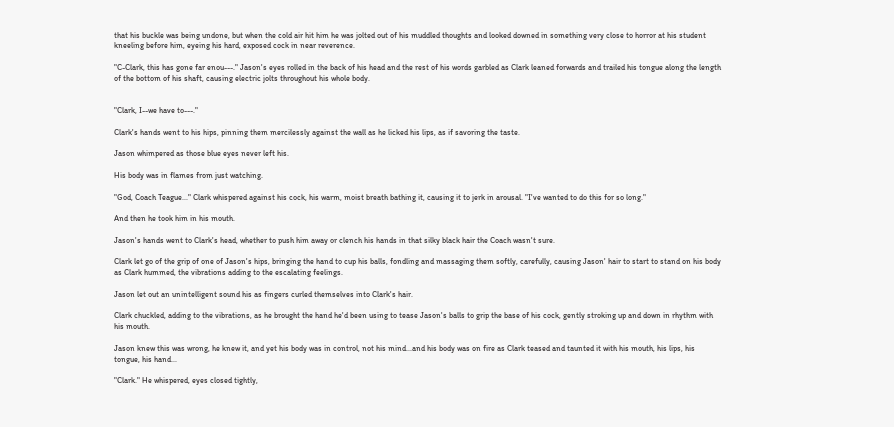that his buckle was being undone, but when the cold air hit him he was jolted out of his muddled thoughts and looked downed in something very close to horror at his student kneeling before him, eyeing his hard, exposed cock in near reverence.

"C-Clark, this has gone far enou---." Jason's eyes rolled in the back of his head and the rest of his words garbled as Clark leaned forwards and trailed his tongue along the length of the bottom of his shaft, causing electric jolts throughout his whole body.


"Clark, I--we have to---."

Clark's hands went to his hips, pinning them mercilessly against the wall as he licked his lips, as if savoring the taste.

Jason whimpered as those blue eyes never left his.

His body was in flames from just watching.

"God, Coach Teague..." Clark whispered against his cock, his warm, moist breath bathing it, causing it to jerk in arousal. "I've wanted to do this for so long."

And then he took him in his mouth.

Jason's hands went to Clark's head, whether to push him away or clench his hands in that silky black hair the Coach wasn't sure.

Clark let go of the grip of one of Jason's hips, bringing the hand to cup his balls, fondling and massaging them softly, carefully, causing Jason' hair to start to stand on his body as Clark hummed, the vibrations adding to the escalating feelings.

Jason let out an unintelligent sound his as fingers curled themselves into Clark's hair.

Clark chuckled, adding to the vibrations, as he brought the hand he'd been using to tease Jason's balls to grip the base of his cock, gently stroking up and down in rhythm with his mouth.

Jason knew this was wrong, he knew it, and yet his body was in control, not his mind...and his body was on fire as Clark teased and taunted it with his mouth, his lips, his tongue, his hand...

"Clark." He whispered, eyes closed tightly,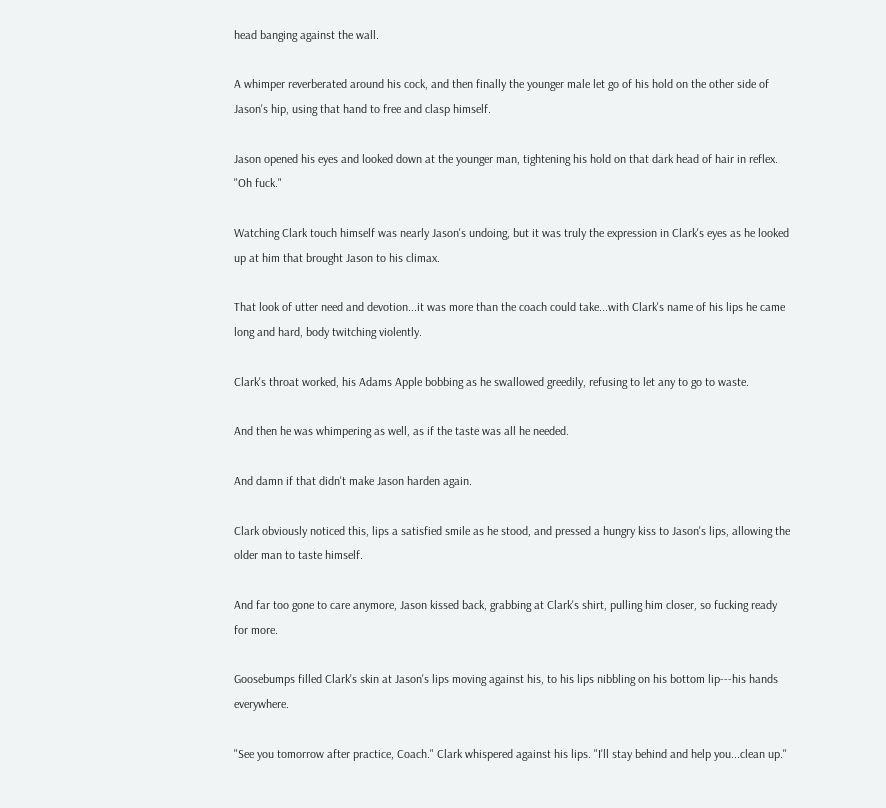head banging against the wall.

A whimper reverberated around his cock, and then finally the younger male let go of his hold on the other side of Jason's hip, using that hand to free and clasp himself.

Jason opened his eyes and looked down at the younger man, tightening his hold on that dark head of hair in reflex. "Oh fuck."

Watching Clark touch himself was nearly Jason's undoing, but it was truly the expression in Clark's eyes as he looked up at him that brought Jason to his climax.

That look of utter need and devotion...it was more than the coach could take...with Clark's name of his lips he came long and hard, body twitching violently.

Clark's throat worked, his Adams Apple bobbing as he swallowed greedily, refusing to let any to go to waste.

And then he was whimpering as well, as if the taste was all he needed.

And damn if that didn't make Jason harden again.

Clark obviously noticed this, lips a satisfied smile as he stood, and pressed a hungry kiss to Jason's lips, allowing the older man to taste himself.

And far too gone to care anymore, Jason kissed back, grabbing at Clark's shirt, pulling him closer, so fucking ready for more.

Goosebumps filled Clark's skin at Jason's lips moving against his, to his lips nibbling on his bottom lip---his hands everywhere.

"See you tomorrow after practice, Coach." Clark whispered against his lips. "I'll stay behind and help you...clean up."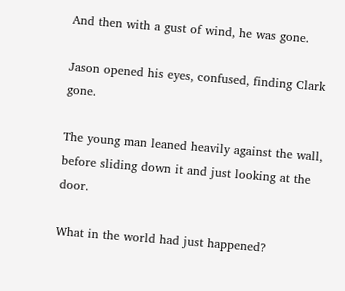And then with a gust of wind, he was gone.

Jason opened his eyes, confused, finding Clark gone.

The young man leaned heavily against the wall, before sliding down it and just looking at the door.

What in the world had just happened?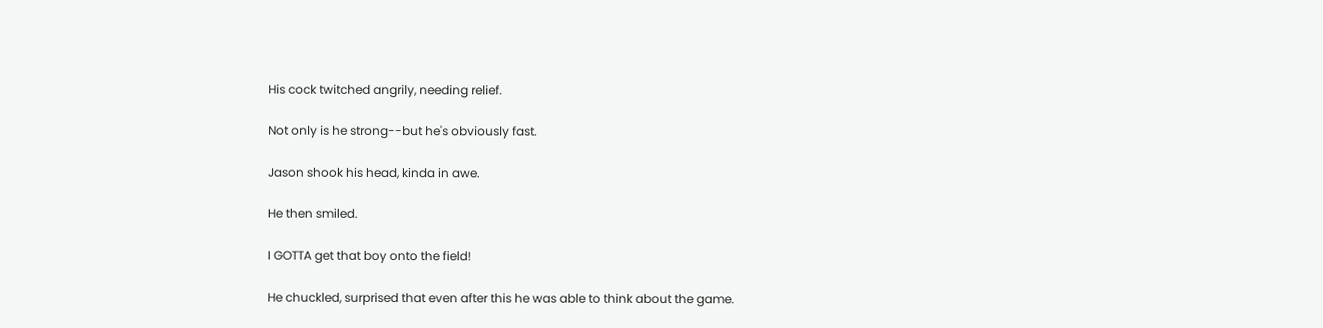His cock twitched angrily, needing relief.

Not only is he strong--but he's obviously fast.

Jason shook his head, kinda in awe.

He then smiled.

I GOTTA get that boy onto the field!

He chuckled, surprised that even after this he was able to think about the game.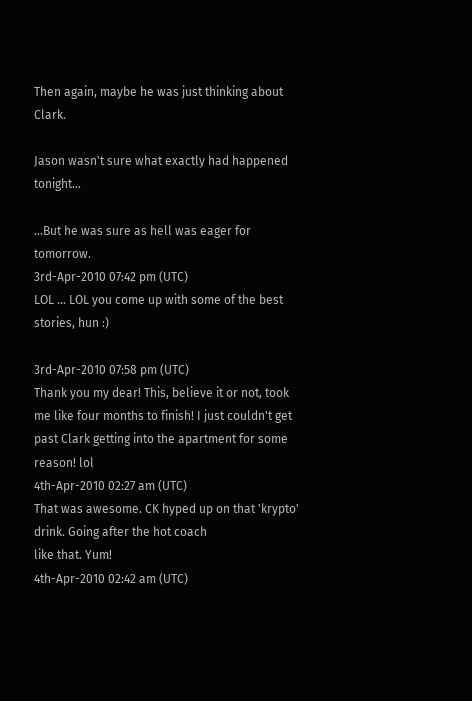Then again, maybe he was just thinking about Clark.

Jason wasn't sure what exactly had happened tonight...

...But he was sure as hell was eager for tomorrow.
3rd-Apr-2010 07:42 pm (UTC)
LOL ... LOL you come up with some of the best stories, hun :)

3rd-Apr-2010 07:58 pm (UTC)
Thank you my dear! This, believe it or not, took me like four months to finish! I just couldn't get past Clark getting into the apartment for some reason! lol
4th-Apr-2010 02:27 am (UTC)
That was awesome. CK hyped up on that 'krypto' drink. Going after the hot coach
like that. Yum!
4th-Apr-2010 02:42 am (UTC)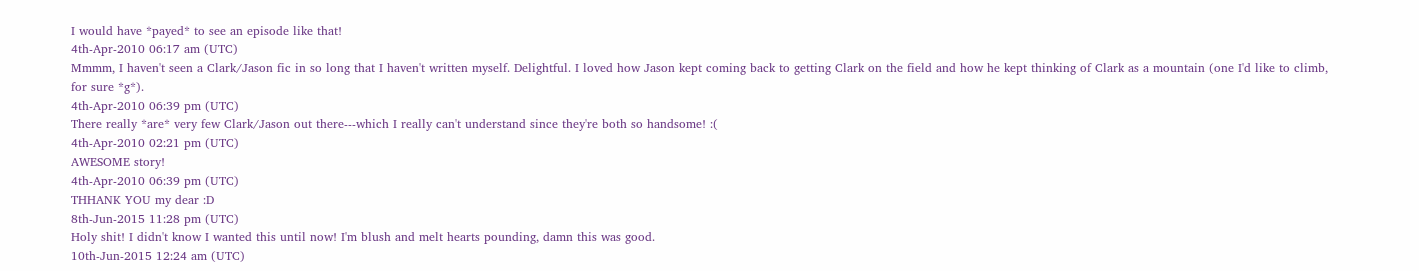I would have *payed* to see an episode like that!
4th-Apr-2010 06:17 am (UTC)
Mmmm, I haven't seen a Clark/Jason fic in so long that I haven't written myself. Delightful. I loved how Jason kept coming back to getting Clark on the field and how he kept thinking of Clark as a mountain (one I'd like to climb, for sure *g*).
4th-Apr-2010 06:39 pm (UTC)
There really *are* very few Clark/Jason out there---which I really can't understand since they're both so handsome! :(
4th-Apr-2010 02:21 pm (UTC)
AWESOME story!
4th-Apr-2010 06:39 pm (UTC)
THHANK YOU my dear :D
8th-Jun-2015 11:28 pm (UTC)
Holy shit! I didn't know I wanted this until now! I'm blush and melt hearts pounding, damn this was good.
10th-Jun-2015 12:24 am (UTC)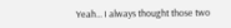Yeah... I always thought those two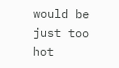would be just too hot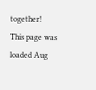together!
This page was loaded Aug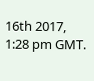16th 2017, 1:28 pm GMT.